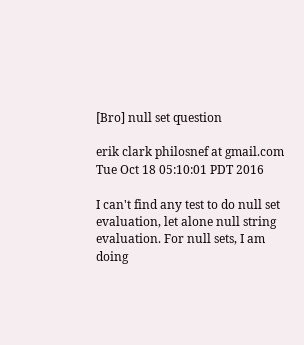[Bro] null set question

erik clark philosnef at gmail.com
Tue Oct 18 05:10:01 PDT 2016

I can't find any test to do null set evaluation, let alone null string
evaluation. For null sets, I am doing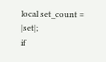local set_count = |set|;
if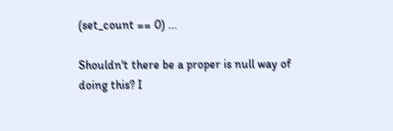(set_count == 0) ...

Shouldn't there be a proper is null way of doing this? I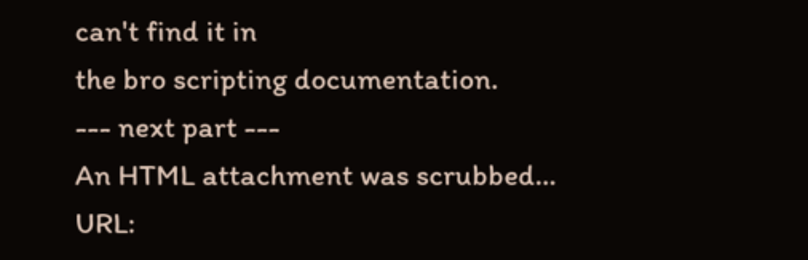can't find it in
the bro scripting documentation.
--- next part ---
An HTML attachment was scrubbed...
URL: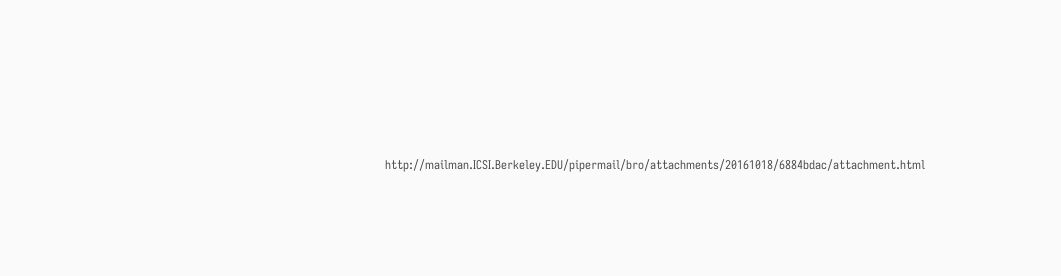http://mailman.ICSI.Berkeley.EDU/pipermail/bro/attachments/20161018/6884bdac/attachment.html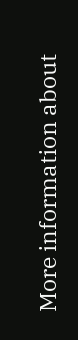More information about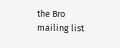the Bro mailing list